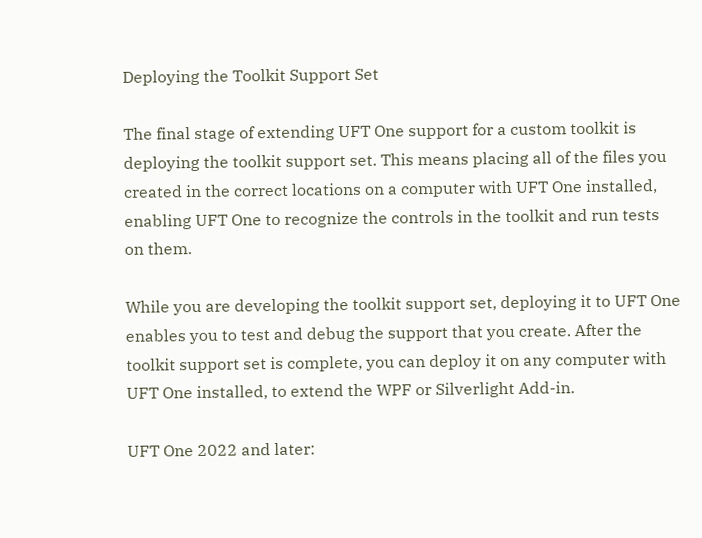Deploying the Toolkit Support Set

The final stage of extending UFT One support for a custom toolkit is deploying the toolkit support set. This means placing all of the files you created in the correct locations on a computer with UFT One installed, enabling UFT One to recognize the controls in the toolkit and run tests on them.

While you are developing the toolkit support set, deploying it to UFT One enables you to test and debug the support that you create. After the toolkit support set is complete, you can deploy it on any computer with UFT One installed, to extend the WPF or Silverlight Add-in.

UFT One 2022 and later: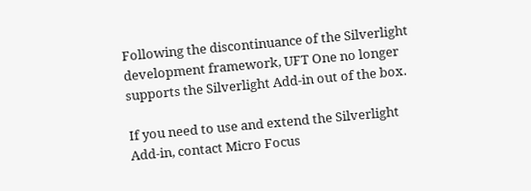Following the discontinuance of the Silverlight development framework, UFT One no longer supports the Silverlight Add-in out of the box.

If you need to use and extend the Silverlight Add-in, contact Micro Focus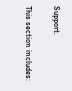Support.

This section includes: